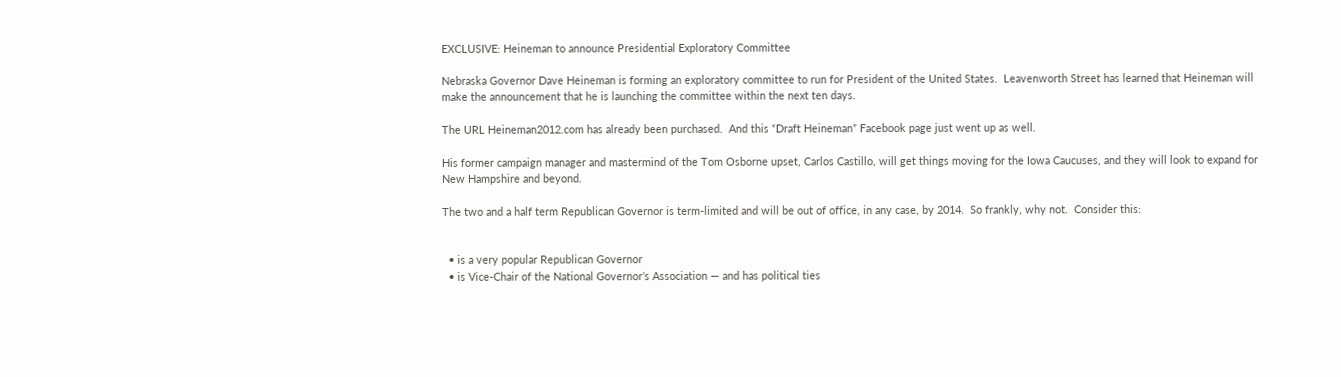EXCLUSIVE: Heineman to announce Presidential Exploratory Committee

Nebraska Governor Dave Heineman is forming an exploratory committee to run for President of the United States.  Leavenworth Street has learned that Heineman will make the announcement that he is launching the committee within the next ten days.

The URL Heineman2012.com has already been purchased.  And this “Draft Heineman” Facebook page just went up as well.

His former campaign manager and mastermind of the Tom Osborne upset, Carlos Castillo, will get things moving for the Iowa Caucuses, and they will look to expand for New Hampshire and beyond.

The two and a half term Republican Governor is term-limited and will be out of office, in any case, by 2014.  So frankly, why not.  Consider this:


  • is a very popular Republican Governor
  • is Vice-Chair of the National Governor’s Association — and has political ties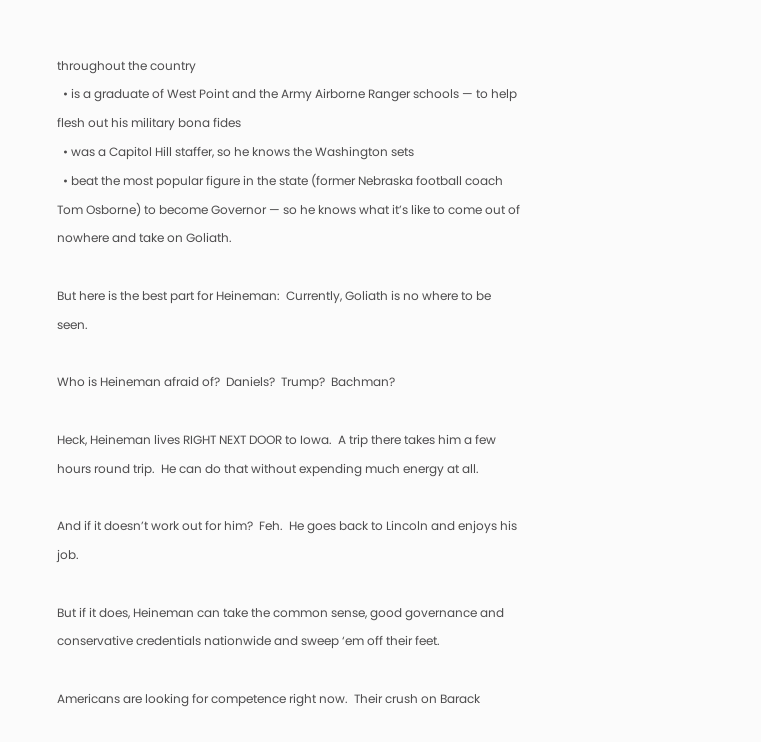throughout the country
  • is a graduate of West Point and the Army Airborne Ranger schools — to help flesh out his military bona fides
  • was a Capitol Hill staffer, so he knows the Washington sets
  • beat the most popular figure in the state (former Nebraska football coach Tom Osborne) to become Governor — so he knows what it’s like to come out of nowhere and take on Goliath.

But here is the best part for Heineman:  Currently, Goliath is no where to be seen.

Who is Heineman afraid of?  Daniels?  Trump?  Bachman?

Heck, Heineman lives RIGHT NEXT DOOR to Iowa.  A trip there takes him a few hours round trip.  He can do that without expending much energy at all.

And if it doesn’t work out for him?  Feh.  He goes back to Lincoln and enjoys his job.

But if it does, Heineman can take the common sense, good governance and conservative credentials nationwide and sweep ‘em off their feet.

Americans are looking for competence right now.  Their crush on Barack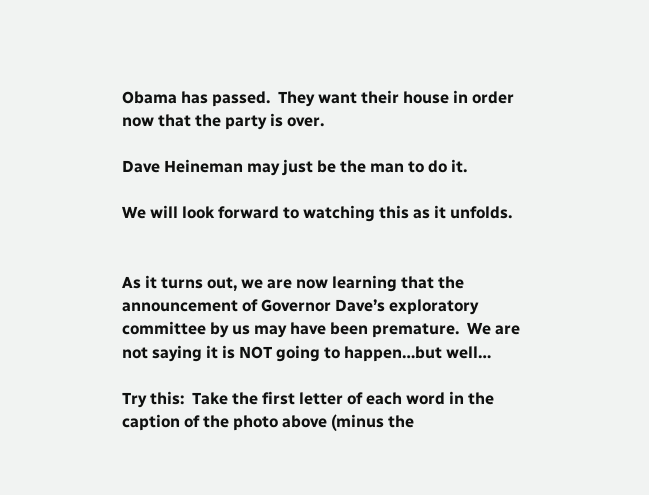Obama has passed.  They want their house in order now that the party is over.

Dave Heineman may just be the man to do it.

We will look forward to watching this as it unfolds.


As it turns out, we are now learning that the announcement of Governor Dave’s exploratory committee by us may have been premature.  We are not saying it is NOT going to happen…but well…

Try this:  Take the first letter of each word in the caption of the photo above (minus the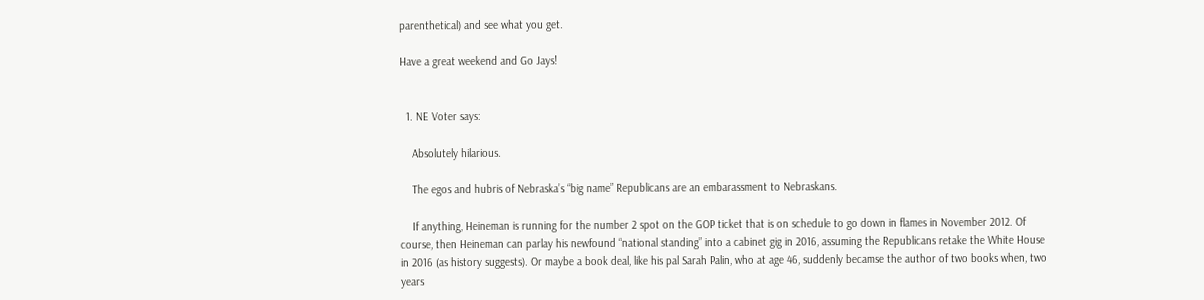parenthetical) and see what you get.

Have a great weekend and Go Jays!


  1. NE Voter says:

    Absolutely hilarious.

    The egos and hubris of Nebraska’s “big name” Republicans are an embarassment to Nebraskans.

    If anything, Heineman is running for the number 2 spot on the GOP ticket that is on schedule to go down in flames in November 2012. Of course, then Heineman can parlay his newfound “national standing” into a cabinet gig in 2016, assuming the Republicans retake the White House in 2016 (as history suggests). Or maybe a book deal, like his pal Sarah Palin, who at age 46, suddenly becamse the author of two books when, two years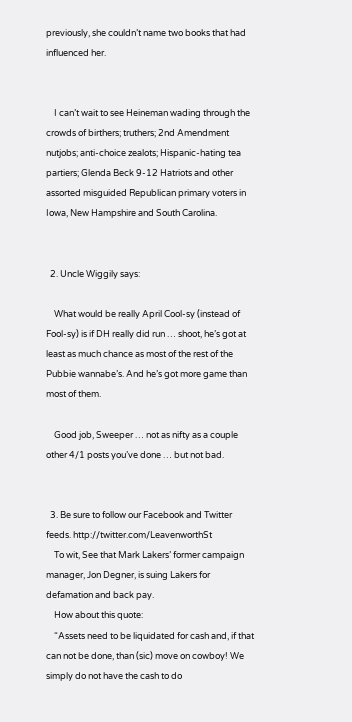previously, she couldn’t name two books that had influenced her.


    I can’t wait to see Heineman wading through the crowds of birthers; truthers; 2nd Amendment nutjobs; anti-choice zealots; Hispanic-hating tea partiers; Glenda Beck 9-12 Hatriots and other assorted misguided Republican primary voters in Iowa, New Hampshire and South Carolina.


  2. Uncle Wiggily says:

    What would be really April Cool-sy (instead of Fool-sy) is if DH really did run … shoot, he’s got at least as much chance as most of the rest of the Pubbie wannabe’s. And he’s got more game than most of them.

    Good job, Sweeper … not as nifty as a couple other 4/1 posts you’ve done … but not bad.


  3. Be sure to follow our Facebook and Twitter feeds. http://twitter.com/LeavenworthSt
    To wit, See that Mark Lakers’ former campaign manager, Jon Degner, is suing Lakers for defamation and back pay.
    How about this quote:
    “Assets need to be liquidated for cash and, if that can not be done, than (sic) move on cowboy! We simply do not have the cash to do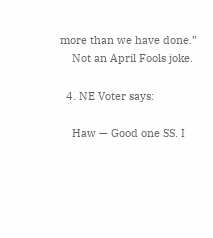more than we have done.”
    Not an April Fools joke.

  4. NE Voter says:

    Haw — Good one SS. I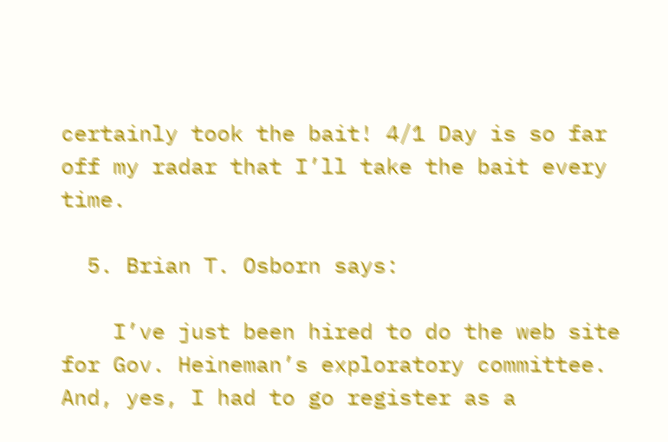certainly took the bait! 4/1 Day is so far off my radar that I’ll take the bait every time.

  5. Brian T. Osborn says:

    I’ve just been hired to do the web site for Gov. Heineman’s exploratory committee. And, yes, I had to go register as a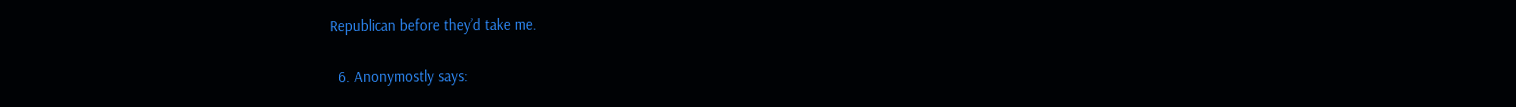Republican before they’d take me.

  6. Anonymostly says: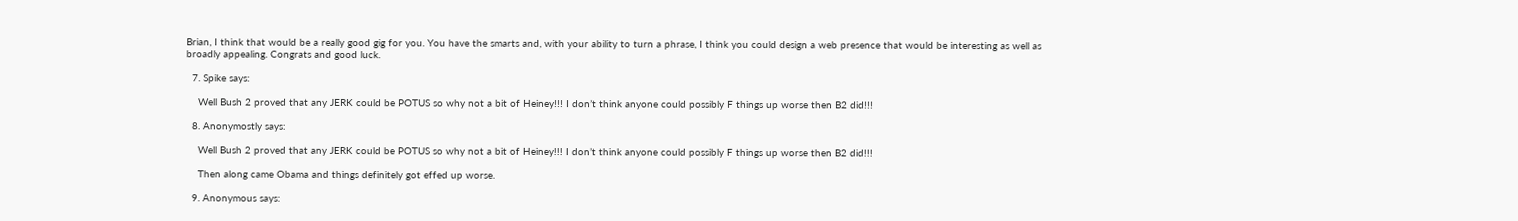Brian, I think that would be a really good gig for you. You have the smarts and, with your ability to turn a phrase, I think you could design a web presence that would be interesting as well as broadly appealing. Congrats and good luck.

  7. Spike says:

    Well Bush 2 proved that any JERK could be POTUS so why not a bit of Heiney!!! I don’t think anyone could possibly F things up worse then B2 did!!!

  8. Anonymostly says:

    Well Bush 2 proved that any JERK could be POTUS so why not a bit of Heiney!!! I don’t think anyone could possibly F things up worse then B2 did!!!

    Then along came Obama and things definitely got effed up worse.

  9. Anonymous says: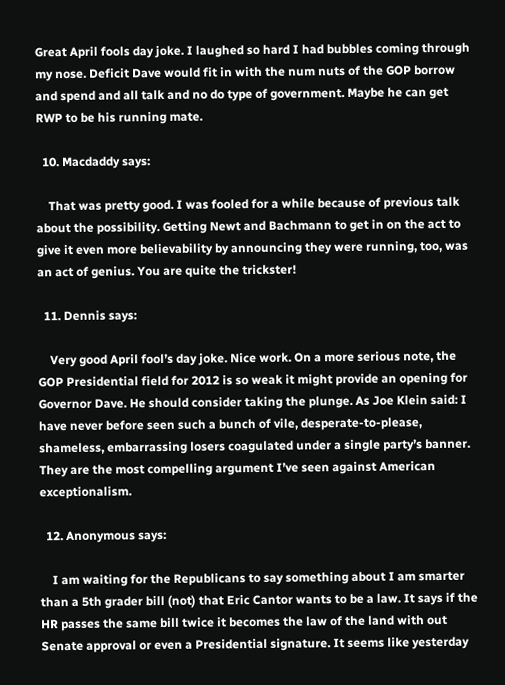Great April fools day joke. I laughed so hard I had bubbles coming through my nose. Deficit Dave would fit in with the num nuts of the GOP borrow and spend and all talk and no do type of government. Maybe he can get RWP to be his running mate.

  10. Macdaddy says:

    That was pretty good. I was fooled for a while because of previous talk about the possibility. Getting Newt and Bachmann to get in on the act to give it even more believability by announcing they were running, too, was an act of genius. You are quite the trickster!

  11. Dennis says:

    Very good April fool’s day joke. Nice work. On a more serious note, the GOP Presidential field for 2012 is so weak it might provide an opening for Governor Dave. He should consider taking the plunge. As Joe Klein said: I have never before seen such a bunch of vile, desperate-to-please, shameless, embarrassing losers coagulated under a single party’s banner. They are the most compelling argument I’ve seen against American exceptionalism.

  12. Anonymous says:

    I am waiting for the Republicans to say something about I am smarter than a 5th grader bill (not) that Eric Cantor wants to be a law. It says if the HR passes the same bill twice it becomes the law of the land with out Senate approval or even a Presidential signature. It seems like yesterday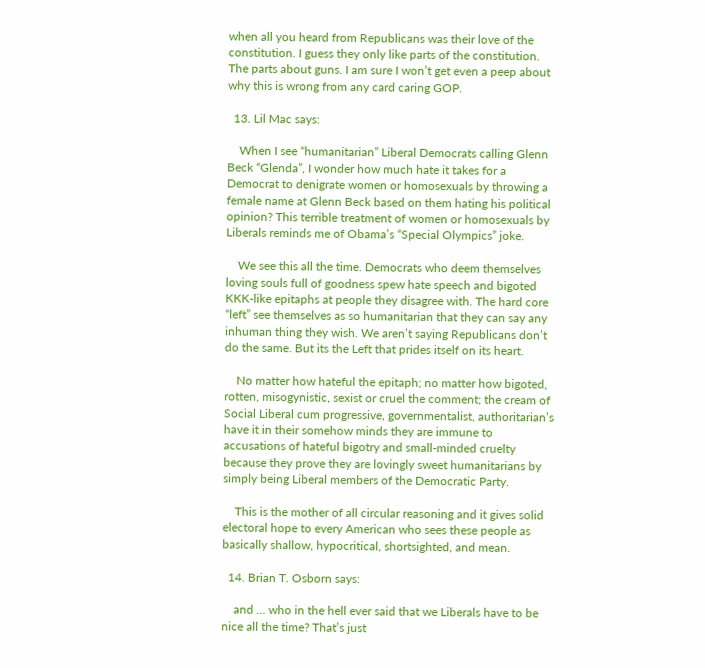when all you heard from Republicans was their love of the constitution. I guess they only like parts of the constitution. The parts about guns. I am sure I won’t get even a peep about why this is wrong from any card caring GOP.

  13. Lil Mac says:

    When I see “humanitarian” Liberal Democrats calling Glenn Beck “Glenda”, I wonder how much hate it takes for a Democrat to denigrate women or homosexuals by throwing a female name at Glenn Beck based on them hating his political opinion? This terrible treatment of women or homosexuals by Liberals reminds me of Obama’s “Special Olympics” joke.

    We see this all the time. Democrats who deem themselves loving souls full of goodness spew hate speech and bigoted KKK-like epitaphs at people they disagree with. The hard core “left” see themselves as so humanitarian that they can say any inhuman thing they wish. We aren’t saying Republicans don’t do the same. But its the Left that prides itself on its heart.

    No matter how hateful the epitaph; no matter how bigoted, rotten, misogynistic, sexist or cruel the comment; the cream of Social Liberal cum progressive, governmentalist, authoritarian’s have it in their somehow minds they are immune to accusations of hateful bigotry and small-minded cruelty because they prove they are lovingly sweet humanitarians by simply being Liberal members of the Democratic Party.

    This is the mother of all circular reasoning and it gives solid electoral hope to every American who sees these people as basically shallow, hypocritical, shortsighted, and mean.

  14. Brian T. Osborn says:

    and … who in the hell ever said that we Liberals have to be nice all the time? That’s just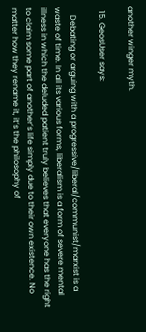another winger myth.

  15. GeosUser says:

    Debating or arguing with a progressive/liberal/communist/marxist is a waste of time. In all its various forms, liberalism is a form of severe mental illness in which the deluded patient truly believes that everyone has the right to claim some part of another’s life simply due to their own existence. No matter how they rename it, it’s the philosophy of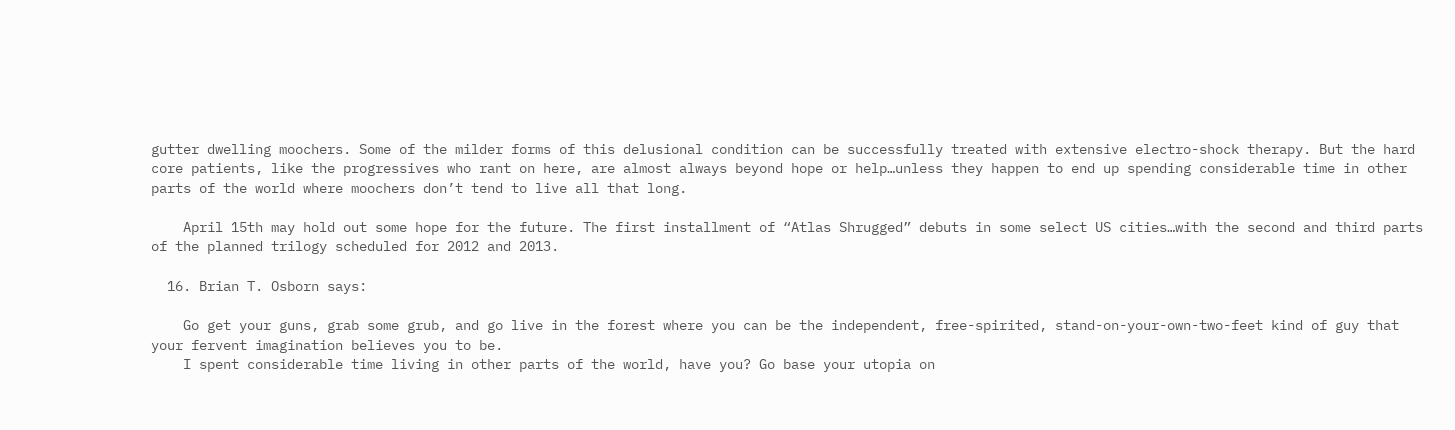gutter dwelling moochers. Some of the milder forms of this delusional condition can be successfully treated with extensive electro-shock therapy. But the hard core patients, like the progressives who rant on here, are almost always beyond hope or help…unless they happen to end up spending considerable time in other parts of the world where moochers don’t tend to live all that long.

    April 15th may hold out some hope for the future. The first installment of “Atlas Shrugged” debuts in some select US cities…with the second and third parts of the planned trilogy scheduled for 2012 and 2013.

  16. Brian T. Osborn says:

    Go get your guns, grab some grub, and go live in the forest where you can be the independent, free-spirited, stand-on-your-own-two-feet kind of guy that your fervent imagination believes you to be.
    I spent considerable time living in other parts of the world, have you? Go base your utopia on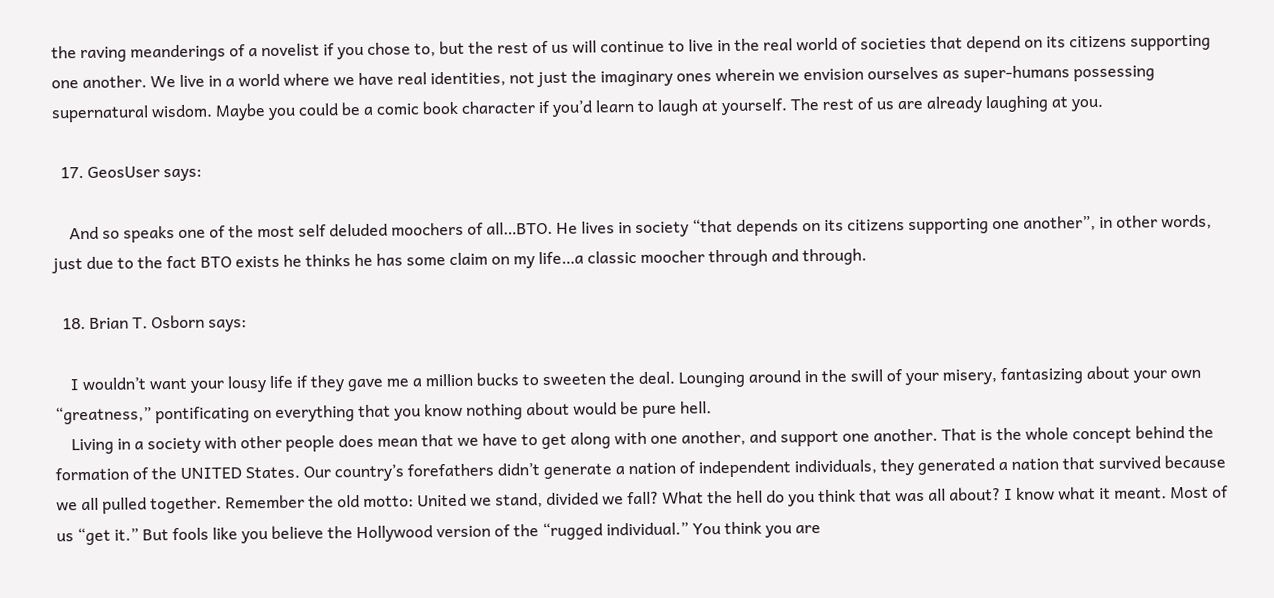the raving meanderings of a novelist if you chose to, but the rest of us will continue to live in the real world of societies that depend on its citizens supporting one another. We live in a world where we have real identities, not just the imaginary ones wherein we envision ourselves as super-humans possessing supernatural wisdom. Maybe you could be a comic book character if you’d learn to laugh at yourself. The rest of us are already laughing at you.

  17. GeosUser says:

    And so speaks one of the most self deluded moochers of all…BTO. He lives in society “that depends on its citizens supporting one another”, in other words, just due to the fact BTO exists he thinks he has some claim on my life…a classic moocher through and through.

  18. Brian T. Osborn says:

    I wouldn’t want your lousy life if they gave me a million bucks to sweeten the deal. Lounging around in the swill of your misery, fantasizing about your own “greatness,” pontificating on everything that you know nothing about would be pure hell.
    Living in a society with other people does mean that we have to get along with one another, and support one another. That is the whole concept behind the formation of the UNITED States. Our country’s forefathers didn’t generate a nation of independent individuals, they generated a nation that survived because we all pulled together. Remember the old motto: United we stand, divided we fall? What the hell do you think that was all about? I know what it meant. Most of us “get it.” But fools like you believe the Hollywood version of the “rugged individual.” You think you are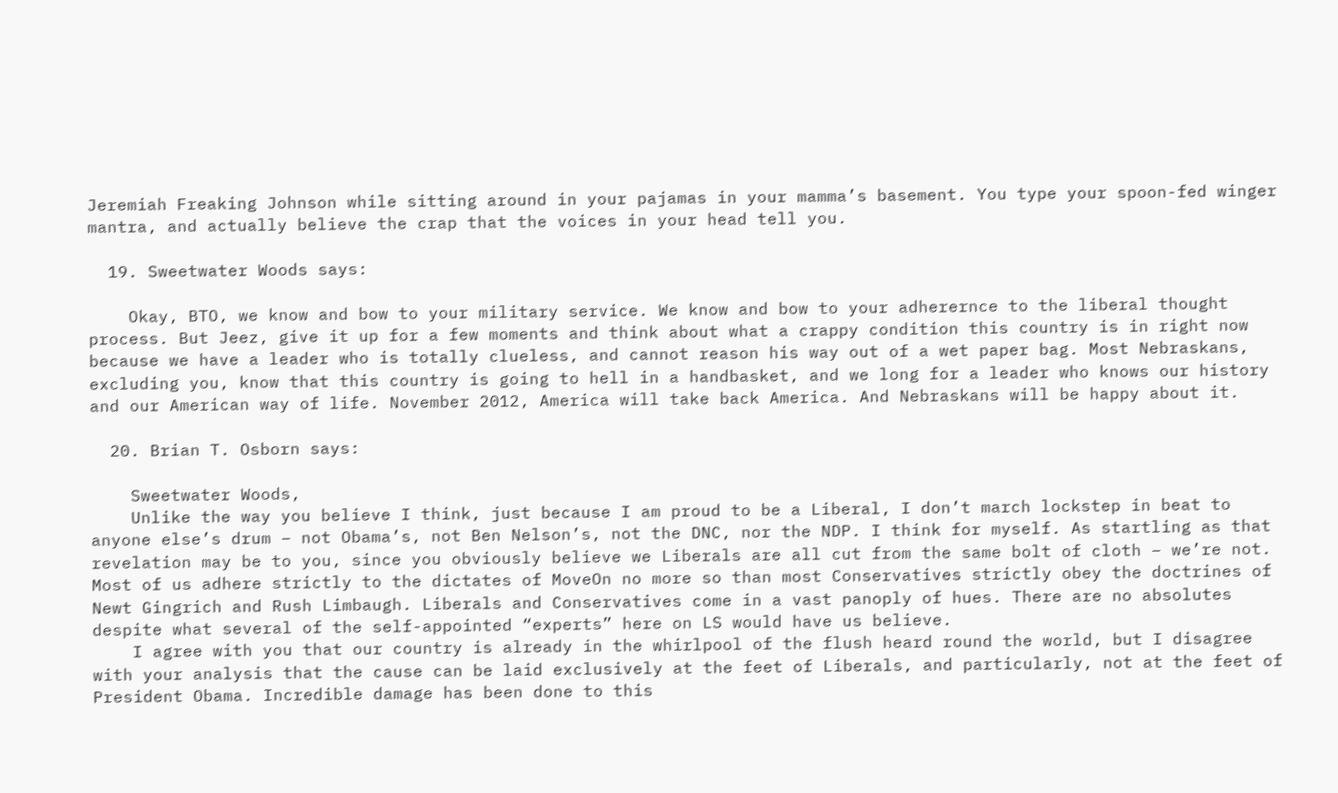Jeremiah Freaking Johnson while sitting around in your pajamas in your mamma’s basement. You type your spoon-fed winger mantra, and actually believe the crap that the voices in your head tell you.

  19. Sweetwater Woods says:

    Okay, BTO, we know and bow to your military service. We know and bow to your adherernce to the liberal thought process. But Jeez, give it up for a few moments and think about what a crappy condition this country is in right now because we have a leader who is totally clueless, and cannot reason his way out of a wet paper bag. Most Nebraskans, excluding you, know that this country is going to hell in a handbasket, and we long for a leader who knows our history and our American way of life. November 2012, America will take back America. And Nebraskans will be happy about it.

  20. Brian T. Osborn says:

    Sweetwater Woods,
    Unlike the way you believe I think, just because I am proud to be a Liberal, I don’t march lockstep in beat to anyone else’s drum – not Obama’s, not Ben Nelson’s, not the DNC, nor the NDP. I think for myself. As startling as that revelation may be to you, since you obviously believe we Liberals are all cut from the same bolt of cloth – we’re not. Most of us adhere strictly to the dictates of MoveOn no more so than most Conservatives strictly obey the doctrines of Newt Gingrich and Rush Limbaugh. Liberals and Conservatives come in a vast panoply of hues. There are no absolutes despite what several of the self-appointed “experts” here on LS would have us believe.
    I agree with you that our country is already in the whirlpool of the flush heard round the world, but I disagree with your analysis that the cause can be laid exclusively at the feet of Liberals, and particularly, not at the feet of President Obama. Incredible damage has been done to this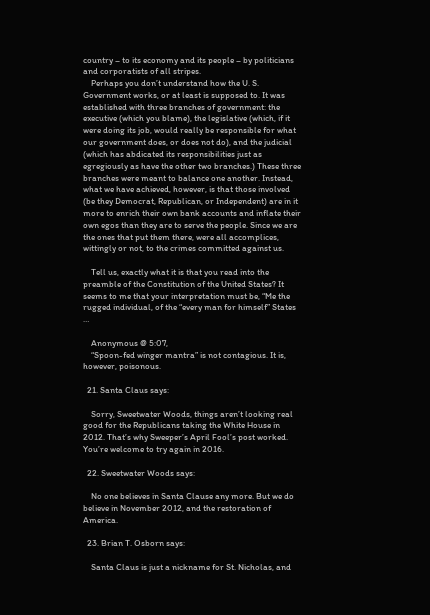country – to its economy and its people – by politicians and corporatists of all stripes.
    Perhaps you don’t understand how the U. S. Government works, or at least is supposed to. It was established with three branches of government: the executive (which you blame), the legislative (which, if it were doing its job, would really be responsible for what our government does, or does not do), and the judicial (which has abdicated its responsibilities just as egregiously as have the other two branches.) These three branches were meant to balance one another. Instead, what we have achieved, however, is that those involved (be they Democrat, Republican, or Independent) are in it more to enrich their own bank accounts and inflate their own egos than they are to serve the people. Since we are the ones that put them there, were all accomplices, wittingly or not, to the crimes committed against us.

    Tell us, exactly what it is that you read into the preamble of the Constitution of the United States? It seems to me that your interpretation must be, “Me the rugged individual, of the “every man for himself” States …

    Anonymous @ 5:07,
    “Spoon-fed winger mantra” is not contagious. It is, however, poisonous.

  21. Santa Claus says:

    Sorry, Sweetwater Woods, things aren’t looking real good for the Republicans taking the White House in 2012. That’s why Sweeper’s April Fool’s post worked. You’re welcome to try again in 2016.

  22. Sweetwater Woods says:

    No one believes in Santa Clause any more. But we do believe in November 2012, and the restoration of America.

  23. Brian T. Osborn says:

    Santa Claus is just a nickname for St. Nicholas, and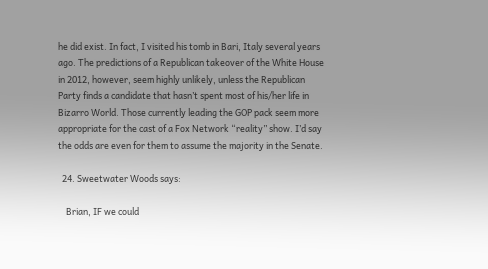he did exist. In fact, I visited his tomb in Bari, Italy several years ago. The predictions of a Republican takeover of the White House in 2012, however, seem highly unlikely, unless the Republican Party finds a candidate that hasn’t spent most of his/her life in Bizarro World. Those currently leading the GOP pack seem more appropriate for the cast of a Fox Network “reality” show. I’d say the odds are even for them to assume the majority in the Senate.

  24. Sweetwater Woods says:

    Brian, IF we could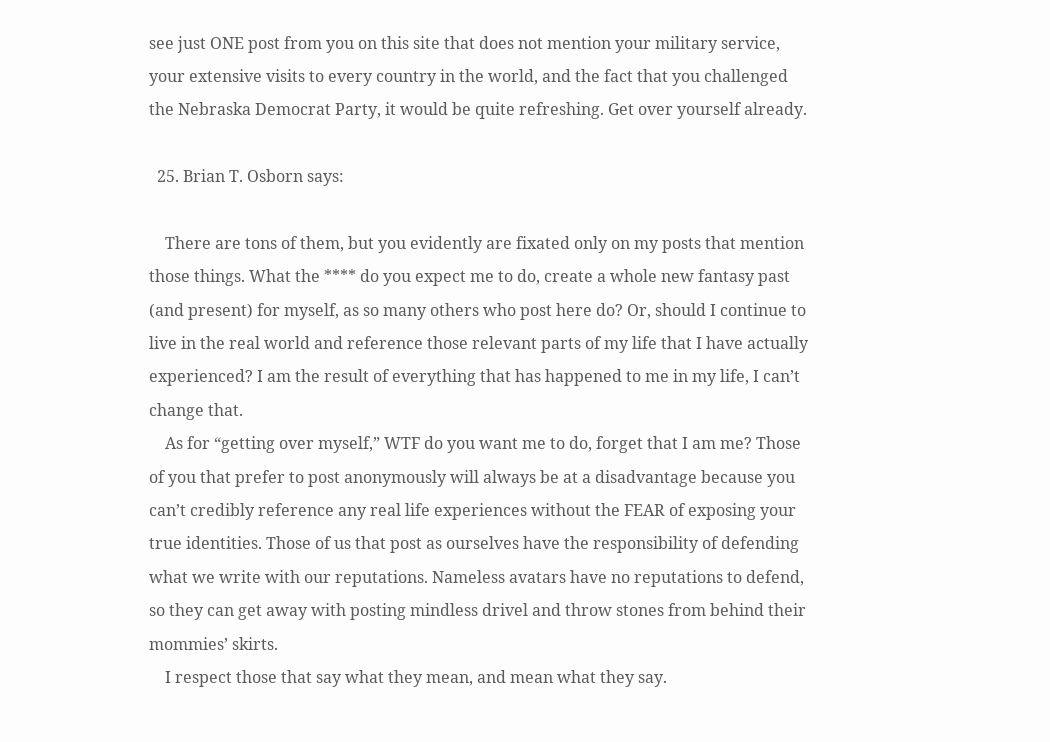see just ONE post from you on this site that does not mention your military service, your extensive visits to every country in the world, and the fact that you challenged the Nebraska Democrat Party, it would be quite refreshing. Get over yourself already.

  25. Brian T. Osborn says:

    There are tons of them, but you evidently are fixated only on my posts that mention those things. What the **** do you expect me to do, create a whole new fantasy past (and present) for myself, as so many others who post here do? Or, should I continue to live in the real world and reference those relevant parts of my life that I have actually experienced? I am the result of everything that has happened to me in my life, I can’t change that.
    As for “getting over myself,” WTF do you want me to do, forget that I am me? Those of you that prefer to post anonymously will always be at a disadvantage because you can’t credibly reference any real life experiences without the FEAR of exposing your true identities. Those of us that post as ourselves have the responsibility of defending what we write with our reputations. Nameless avatars have no reputations to defend, so they can get away with posting mindless drivel and throw stones from behind their mommies’ skirts.
    I respect those that say what they mean, and mean what they say.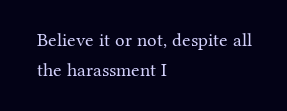Believe it or not, despite all the harassment I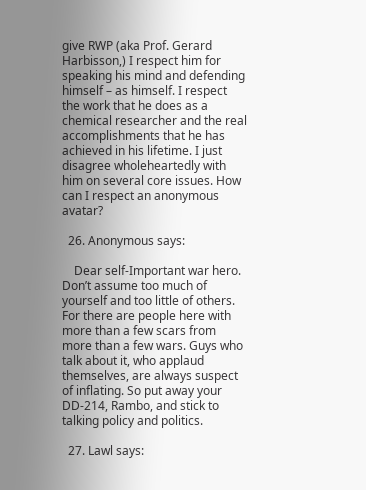give RWP (aka Prof. Gerard Harbisson,) I respect him for speaking his mind and defending himself – as himself. I respect the work that he does as a chemical researcher and the real accomplishments that he has achieved in his lifetime. I just disagree wholeheartedly with him on several core issues. How can I respect an anonymous avatar?

  26. Anonymous says:

    Dear self-Important war hero. Don’t assume too much of yourself and too little of others. For there are people here with more than a few scars from more than a few wars. Guys who talk about it, who applaud themselves, are always suspect of inflating. So put away your DD-214, Rambo, and stick to talking policy and politics.

  27. Lawl says: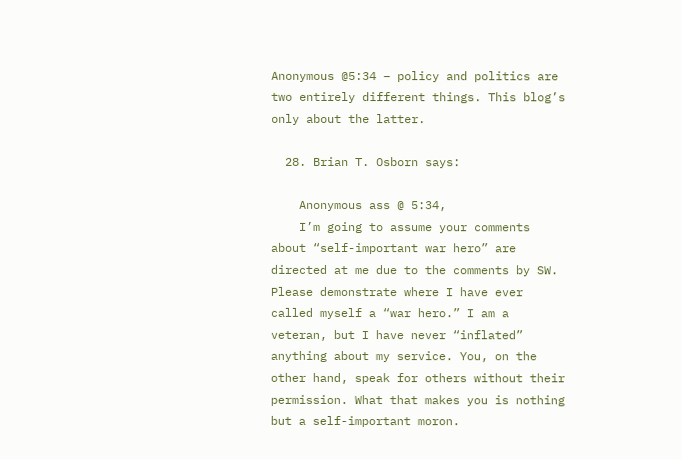Anonymous @5:34 – policy and politics are two entirely different things. This blog’s only about the latter.

  28. Brian T. Osborn says:

    Anonymous ass @ 5:34,
    I’m going to assume your comments about “self-important war hero” are directed at me due to the comments by SW. Please demonstrate where I have ever called myself a “war hero.” I am a veteran, but I have never “inflated” anything about my service. You, on the other hand, speak for others without their permission. What that makes you is nothing but a self-important moron.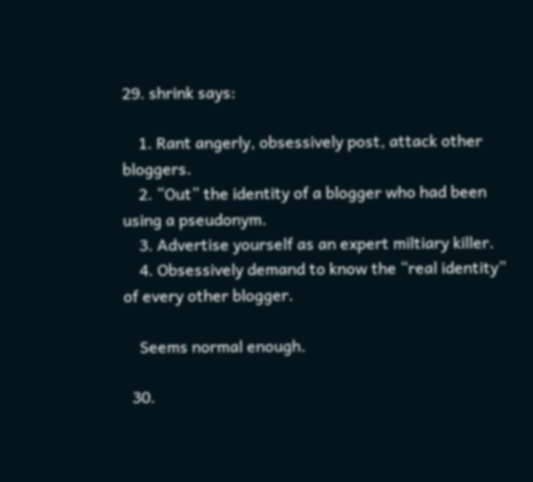29. shrink says:

    1. Rant angerly, obsessively post, attack other bloggers.
    2. “Out” the identity of a blogger who had been using a pseudonym.
    3. Advertise yourself as an expert miltiary killer.
    4. Obsessively demand to know the “real identity” of every other blogger.

    Seems normal enough.

  30.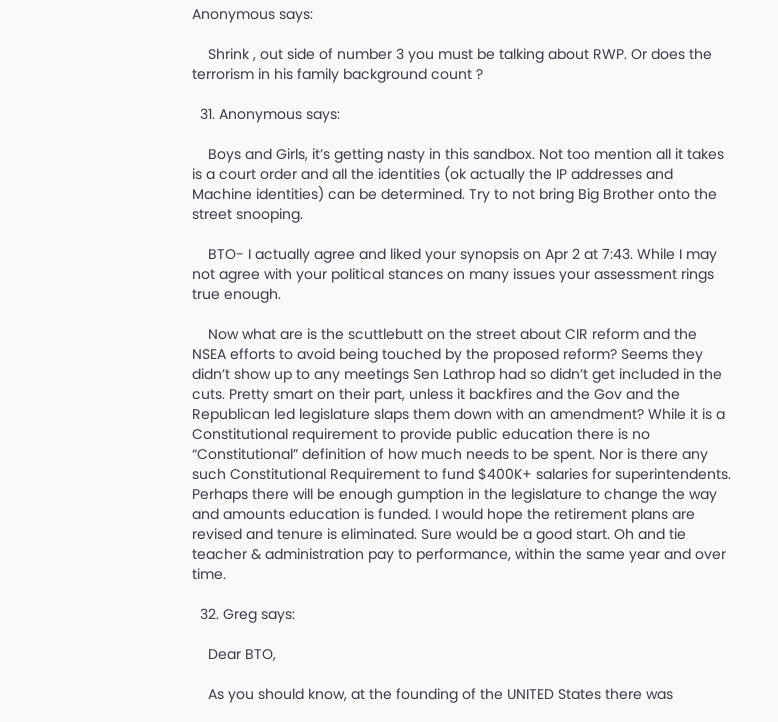Anonymous says:

    Shrink , out side of number 3 you must be talking about RWP. Or does the terrorism in his family background count ?

  31. Anonymous says:

    Boys and Girls, it’s getting nasty in this sandbox. Not too mention all it takes is a court order and all the identities (ok actually the IP addresses and Machine identities) can be determined. Try to not bring Big Brother onto the street snooping.

    BTO- I actually agree and liked your synopsis on Apr 2 at 7:43. While I may not agree with your political stances on many issues your assessment rings true enough.

    Now what are is the scuttlebutt on the street about CIR reform and the NSEA efforts to avoid being touched by the proposed reform? Seems they didn’t show up to any meetings Sen Lathrop had so didn’t get included in the cuts. Pretty smart on their part, unless it backfires and the Gov and the Republican led legislature slaps them down with an amendment? While it is a Constitutional requirement to provide public education there is no “Constitutional” definition of how much needs to be spent. Nor is there any such Constitutional Requirement to fund $400K+ salaries for superintendents. Perhaps there will be enough gumption in the legislature to change the way and amounts education is funded. I would hope the retirement plans are revised and tenure is eliminated. Sure would be a good start. Oh and tie teacher & administration pay to performance, within the same year and over time.

  32. Greg says:

    Dear BTO,

    As you should know, at the founding of the UNITED States there was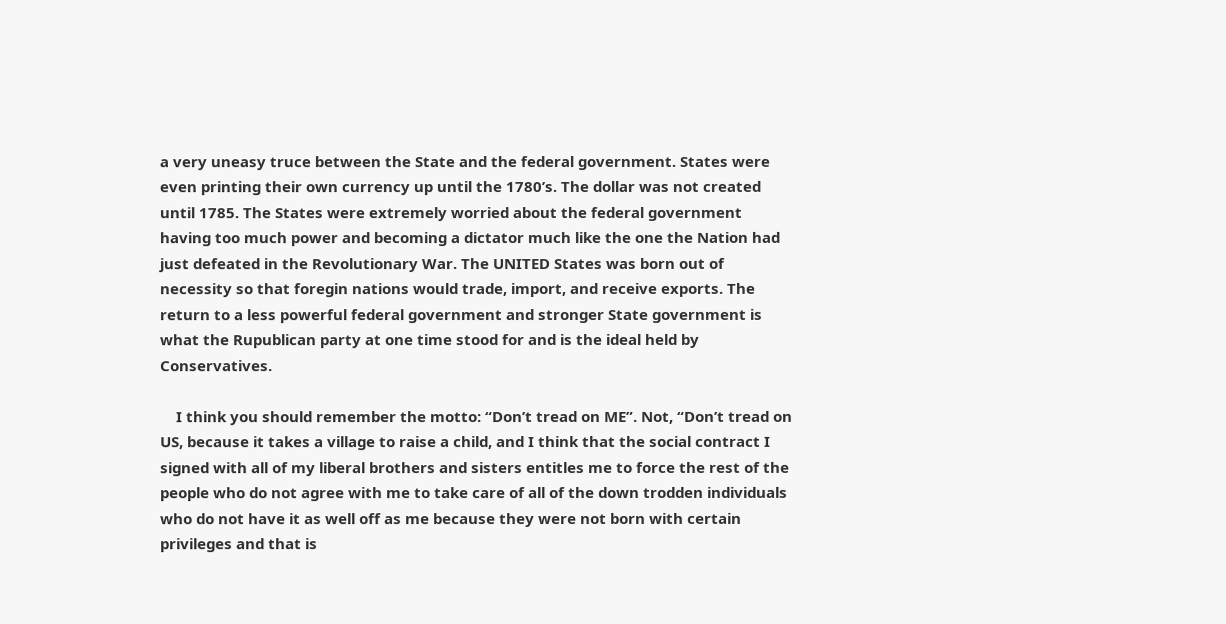a very uneasy truce between the State and the federal government. States were even printing their own currency up until the 1780’s. The dollar was not created until 1785. The States were extremely worried about the federal government having too much power and becoming a dictator much like the one the Nation had just defeated in the Revolutionary War. The UNITED States was born out of necessity so that foregin nations would trade, import, and receive exports. The return to a less powerful federal government and stronger State government is what the Rupublican party at one time stood for and is the ideal held by Conservatives.

    I think you should remember the motto: “Don’t tread on ME”. Not, “Don’t tread on US, because it takes a village to raise a child, and I think that the social contract I signed with all of my liberal brothers and sisters entitles me to force the rest of the people who do not agree with me to take care of all of the down trodden individuals who do not have it as well off as me because they were not born with certain privileges and that is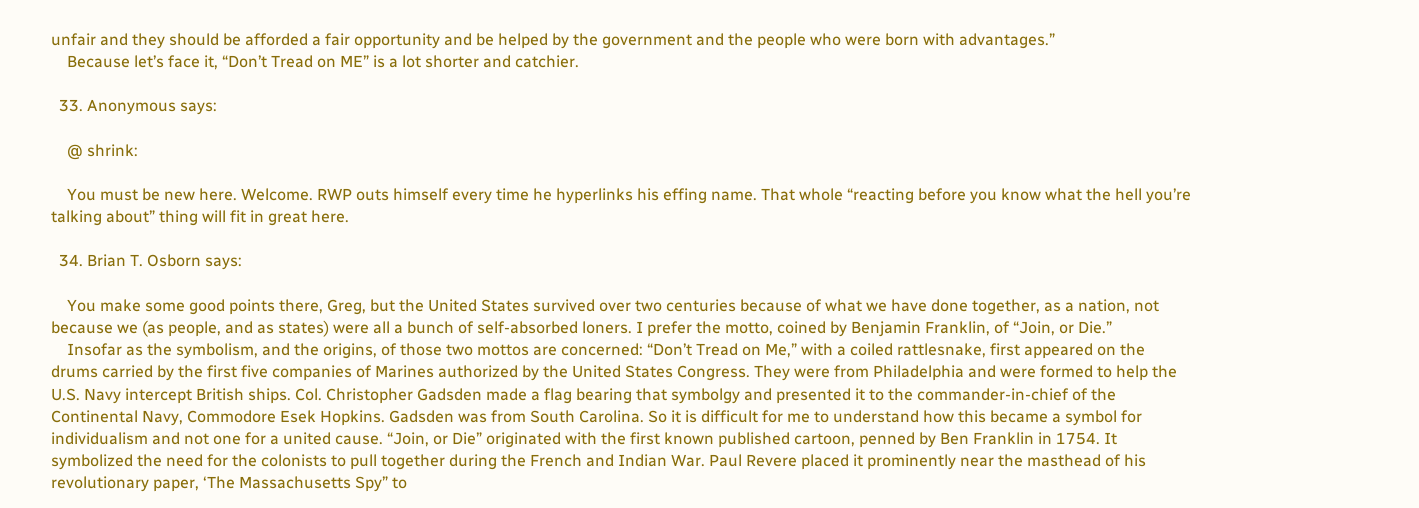unfair and they should be afforded a fair opportunity and be helped by the government and the people who were born with advantages.”
    Because let’s face it, “Don’t Tread on ME” is a lot shorter and catchier.

  33. Anonymous says:

    @ shrink:

    You must be new here. Welcome. RWP outs himself every time he hyperlinks his effing name. That whole “reacting before you know what the hell you’re talking about” thing will fit in great here.

  34. Brian T. Osborn says:

    You make some good points there, Greg, but the United States survived over two centuries because of what we have done together, as a nation, not because we (as people, and as states) were all a bunch of self-absorbed loners. I prefer the motto, coined by Benjamin Franklin, of “Join, or Die.”
    Insofar as the symbolism, and the origins, of those two mottos are concerned: “Don’t Tread on Me,” with a coiled rattlesnake, first appeared on the drums carried by the first five companies of Marines authorized by the United States Congress. They were from Philadelphia and were formed to help the U.S. Navy intercept British ships. Col. Christopher Gadsden made a flag bearing that symbolgy and presented it to the commander-in-chief of the Continental Navy, Commodore Esek Hopkins. Gadsden was from South Carolina. So it is difficult for me to understand how this became a symbol for individualism and not one for a united cause. “Join, or Die” originated with the first known published cartoon, penned by Ben Franklin in 1754. It symbolized the need for the colonists to pull together during the French and Indian War. Paul Revere placed it prominently near the masthead of his revolutionary paper, ‘The Massachusetts Spy” to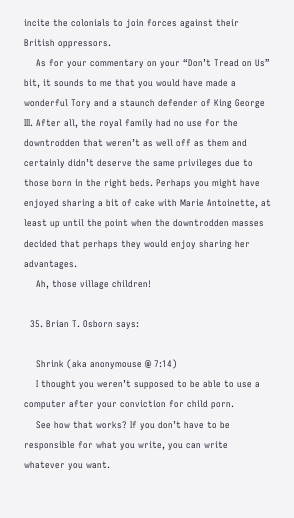incite the colonials to join forces against their British oppressors.
    As for your commentary on your “Don’t Tread on Us” bit, it sounds to me that you would have made a wonderful Tory and a staunch defender of King George III. After all, the royal family had no use for the downtrodden that weren’t as well off as them and certainly didn’t deserve the same privileges due to those born in the right beds. Perhaps you might have enjoyed sharing a bit of cake with Marie Antoinette, at least up until the point when the downtrodden masses decided that perhaps they would enjoy sharing her advantages.
    Ah, those village children!

  35. Brian T. Osborn says:

    Shrink (aka anonymouse @ 7:14)
    I thought you weren’t supposed to be able to use a computer after your conviction for child porn.
    See how that works? If you don’t have to be responsible for what you write, you can write whatever you want.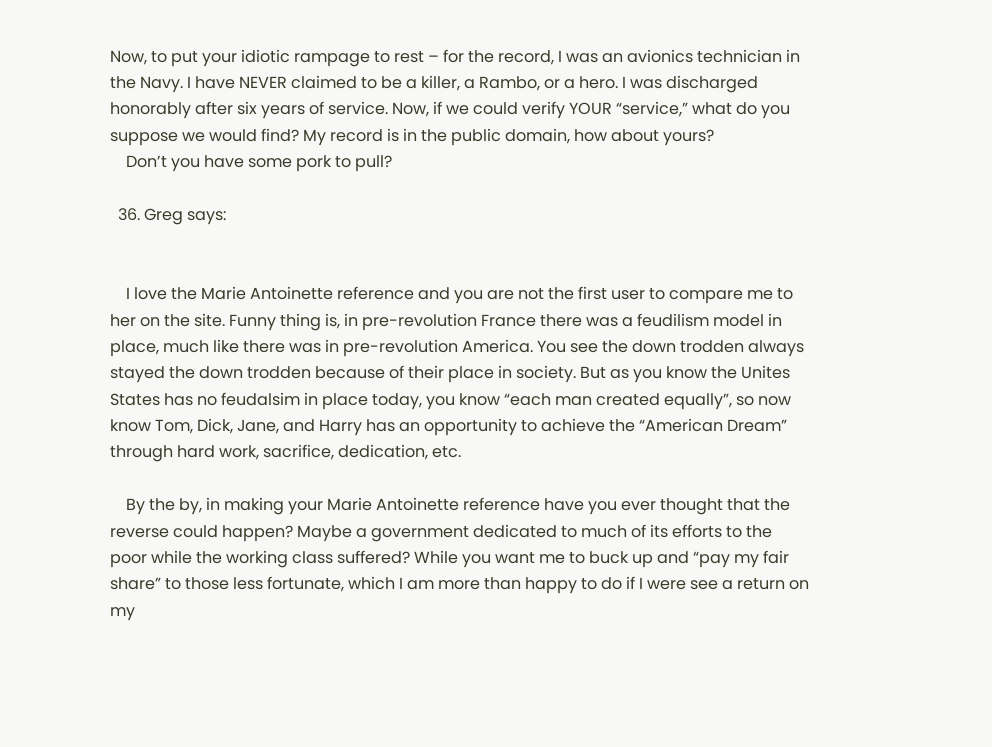Now, to put your idiotic rampage to rest – for the record, I was an avionics technician in the Navy. I have NEVER claimed to be a killer, a Rambo, or a hero. I was discharged honorably after six years of service. Now, if we could verify YOUR “service,” what do you suppose we would find? My record is in the public domain, how about yours?
    Don’t you have some pork to pull?

  36. Greg says:


    I love the Marie Antoinette reference and you are not the first user to compare me to her on the site. Funny thing is, in pre-revolution France there was a feudilism model in place, much like there was in pre-revolution America. You see the down trodden always stayed the down trodden because of their place in society. But as you know the Unites States has no feudalsim in place today, you know “each man created equally”, so now know Tom, Dick, Jane, and Harry has an opportunity to achieve the “American Dream” through hard work, sacrifice, dedication, etc.

    By the by, in making your Marie Antoinette reference have you ever thought that the reverse could happen? Maybe a government dedicated to much of its efforts to the poor while the working class suffered? While you want me to buck up and “pay my fair share” to those less fortunate, which I am more than happy to do if I were see a return on my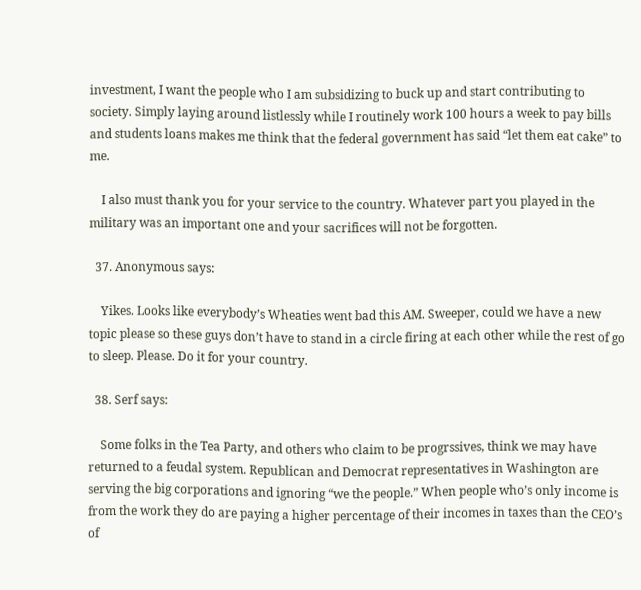investment, I want the people who I am subsidizing to buck up and start contributing to society. Simply laying around listlessly while I routinely work 100 hours a week to pay bills and students loans makes me think that the federal government has said “let them eat cake” to me.

    I also must thank you for your service to the country. Whatever part you played in the military was an important one and your sacrifices will not be forgotten.

  37. Anonymous says:

    Yikes. Looks like everybody’s Wheaties went bad this AM. Sweeper, could we have a new topic please so these guys don’t have to stand in a circle firing at each other while the rest of go to sleep. Please. Do it for your country.

  38. Serf says:

    Some folks in the Tea Party, and others who claim to be progrssives, think we may have returned to a feudal system. Republican and Democrat representatives in Washington are serving the big corporations and ignoring “we the people.” When people who’s only income is from the work they do are paying a higher percentage of their incomes in taxes than the CEO’s of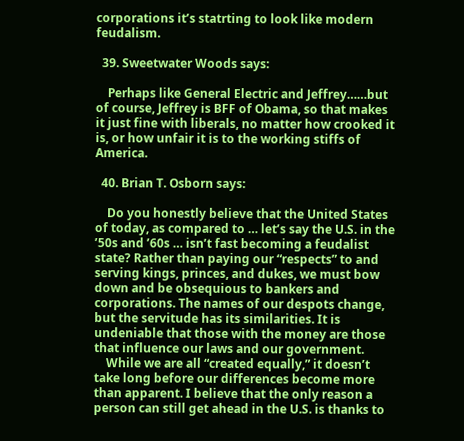corporations it’s statrting to look like modern feudalism.

  39. Sweetwater Woods says:

    Perhaps like General Electric and Jeffrey……but of course, Jeffrey is BFF of Obama, so that makes it just fine with liberals, no matter how crooked it is, or how unfair it is to the working stiffs of America.

  40. Brian T. Osborn says:

    Do you honestly believe that the United States of today, as compared to … let’s say the U.S. in the ’50s and ’60s … isn’t fast becoming a feudalist state? Rather than paying our “respects” to and serving kings, princes, and dukes, we must bow down and be obsequious to bankers and corporations. The names of our despots change, but the servitude has its similarities. It is undeniable that those with the money are those that influence our laws and our government.
    While we are all “created equally,” it doesn’t take long before our differences become more than apparent. I believe that the only reason a person can still get ahead in the U.S. is thanks to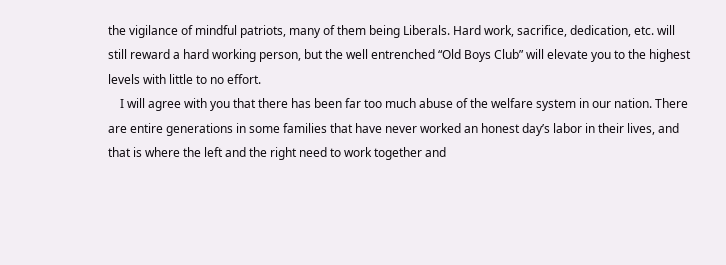the vigilance of mindful patriots, many of them being Liberals. Hard work, sacrifice, dedication, etc. will still reward a hard working person, but the well entrenched “Old Boys Club” will elevate you to the highest levels with little to no effort.
    I will agree with you that there has been far too much abuse of the welfare system in our nation. There are entire generations in some families that have never worked an honest day’s labor in their lives, and that is where the left and the right need to work together and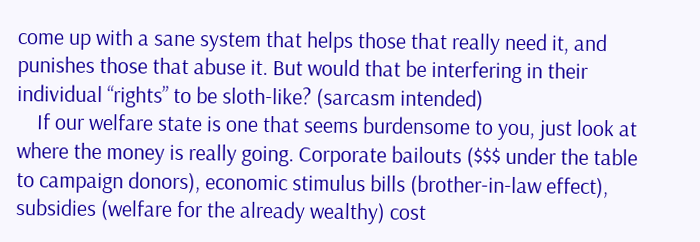come up with a sane system that helps those that really need it, and punishes those that abuse it. But would that be interfering in their individual “rights” to be sloth-like? (sarcasm intended)
    If our welfare state is one that seems burdensome to you, just look at where the money is really going. Corporate bailouts ($$$ under the table to campaign donors), economic stimulus bills (brother-in-law effect), subsidies (welfare for the already wealthy) cost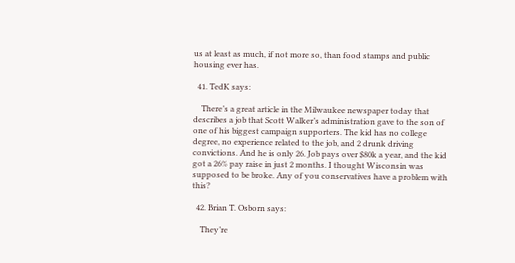us at least as much, if not more so, than food stamps and public housing ever has.

  41. TedK says:

    There’s a great article in the Milwaukee newspaper today that describes a job that Scott Walker’s administration gave to the son of one of his biggest campaign supporters. The kid has no college degree, no experience related to the job, and 2 drunk driving convictions. And he is only 26. Job pays over $80k a year, and the kid got a 26% pay raise in just 2 months. I thought Wisconsin was supposed to be broke. Any of you conservatives have a problem with this?

  42. Brian T. Osborn says:

    They’re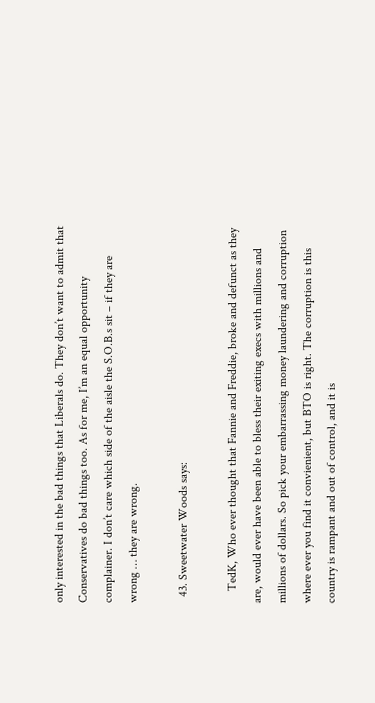only interested in the bad things that Liberals do. They don’t want to admit that Conservatives do bad things too. As for me, I’m an equal opportunity complainer. I don’t care which side of the aisle the S.O.B.s sit – if they are wrong … they are wrong.

  43. Sweetwater Woods says:

    TedK, Who ever thought that Fannie and Freddie, broke and defunct as they are, would ever have been able to bless their exiting execs with millions and millions of dollars. So pick your embarrassing money laundering and corruption where ever you find it convienient, but BTO is right. The corruption is this country is rampant and out of control, and it is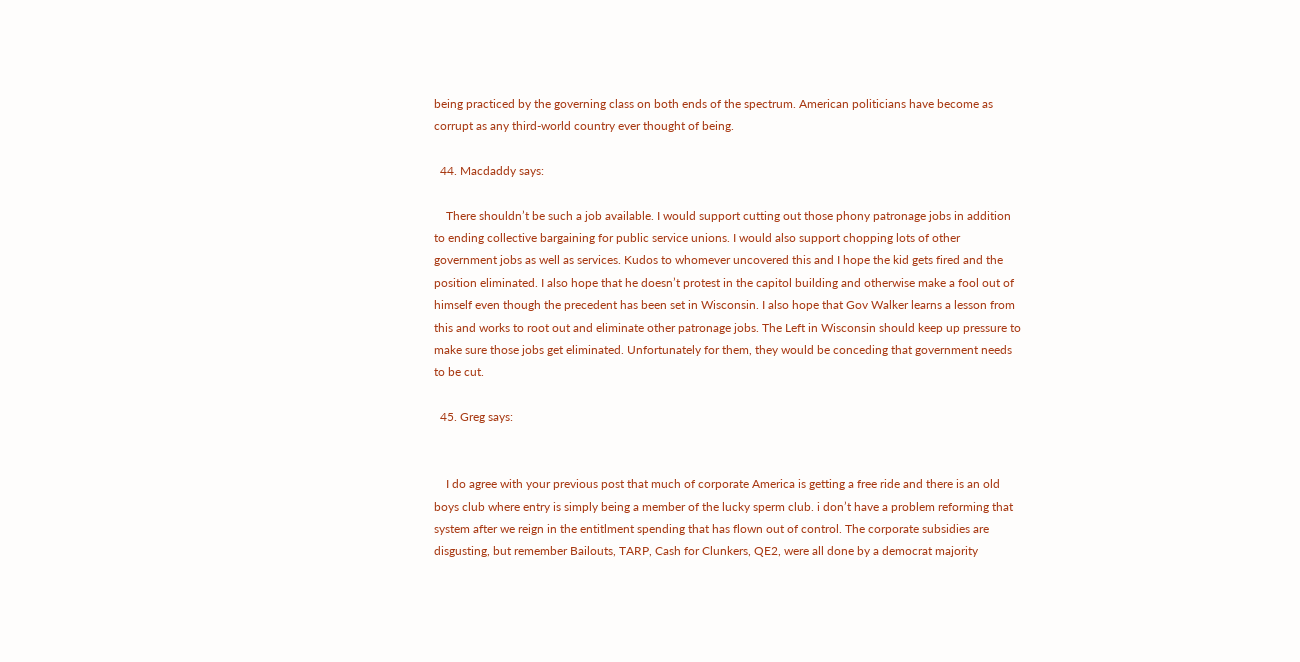being practiced by the governing class on both ends of the spectrum. American politicians have become as corrupt as any third-world country ever thought of being.

  44. Macdaddy says:

    There shouldn’t be such a job available. I would support cutting out those phony patronage jobs in addition to ending collective bargaining for public service unions. I would also support chopping lots of other government jobs as well as services. Kudos to whomever uncovered this and I hope the kid gets fired and the position eliminated. I also hope that he doesn’t protest in the capitol building and otherwise make a fool out of himself even though the precedent has been set in Wisconsin. I also hope that Gov Walker learns a lesson from this and works to root out and eliminate other patronage jobs. The Left in Wisconsin should keep up pressure to make sure those jobs get eliminated. Unfortunately for them, they would be conceding that government needs to be cut.

  45. Greg says:


    I do agree with your previous post that much of corporate America is getting a free ride and there is an old boys club where entry is simply being a member of the lucky sperm club. i don’t have a problem reforming that system after we reign in the entitlment spending that has flown out of control. The corporate subsidies are disgusting, but remember Bailouts, TARP, Cash for Clunkers, QE2, were all done by a democrat majority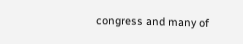congress and many of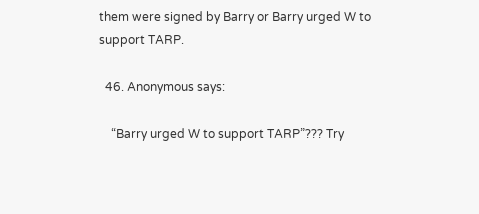them were signed by Barry or Barry urged W to support TARP.

  46. Anonymous says:

    “Barry urged W to support TARP”??? Try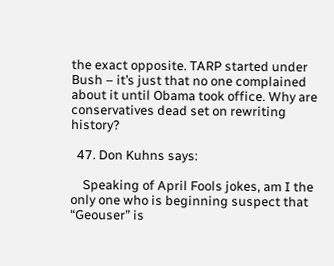the exact opposite. TARP started under Bush – it’s just that no one complained about it until Obama took office. Why are conservatives dead set on rewriting history?

  47. Don Kuhns says:

    Speaking of April Fools jokes, am I the only one who is beginning suspect that “Geouser” is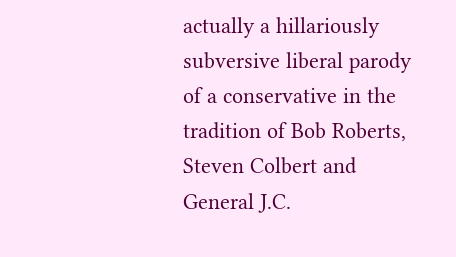actually a hillariously subversive liberal parody of a conservative in the tradition of Bob Roberts, Steven Colbert and General J.C.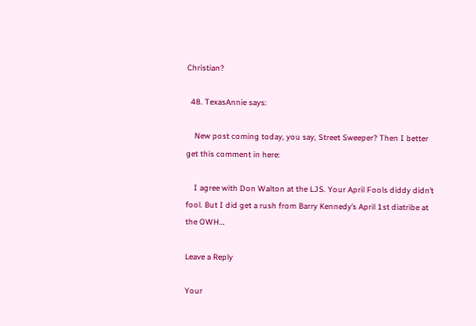Christian?

  48. TexasAnnie says:

    New post coming today, you say, Street Sweeper? Then I better get this comment in here:

    I agree with Don Walton at the LJS. Your April Fools diddy didn’t fool. But I did get a rush from Barry Kennedy’s April 1st diatribe at the OWH…

Leave a Reply

Your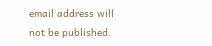email address will not be published.